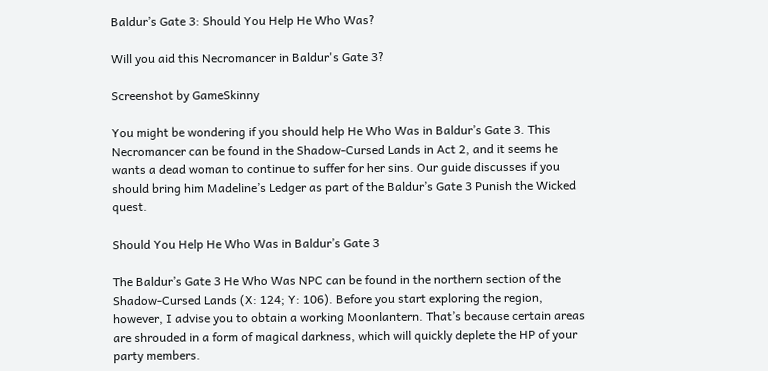Baldur’s Gate 3: Should You Help He Who Was?

Will you aid this Necromancer in Baldur's Gate 3?

Screenshot by GameSkinny

You might be wondering if you should help He Who Was in Baldur’s Gate 3. This Necromancer can be found in the Shadow-Cursed Lands in Act 2, and it seems he wants a dead woman to continue to suffer for her sins. Our guide discusses if you should bring him Madeline’s Ledger as part of the Baldur’s Gate 3 Punish the Wicked quest.

Should You Help He Who Was in Baldur’s Gate 3

The Baldur’s Gate 3 He Who Was NPC can be found in the northern section of the Shadow-Cursed Lands (X: 124; Y: 106). Before you start exploring the region, however, I advise you to obtain a working Moonlantern. That’s because certain areas are shrouded in a form of magical darkness, which will quickly deplete the HP of your party members.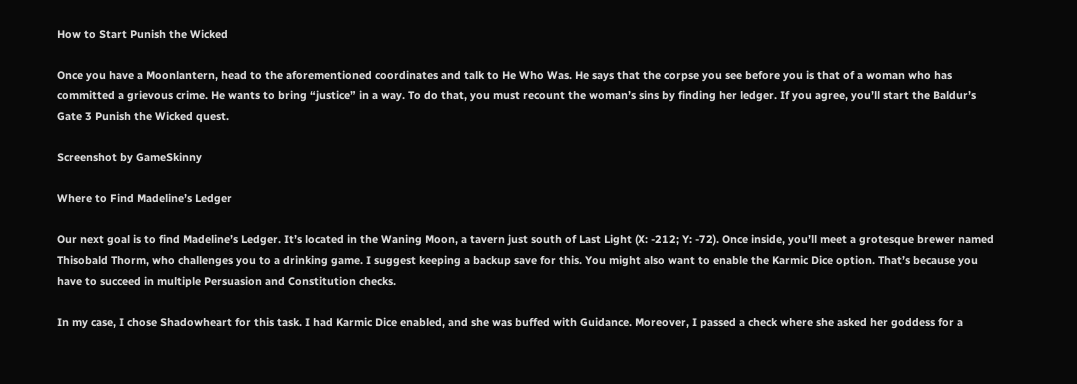How to Start Punish the Wicked

Once you have a Moonlantern, head to the aforementioned coordinates and talk to He Who Was. He says that the corpse you see before you is that of a woman who has committed a grievous crime. He wants to bring “justice” in a way. To do that, you must recount the woman’s sins by finding her ledger. If you agree, you’ll start the Baldur’s Gate 3 Punish the Wicked quest.

Screenshot by GameSkinny

Where to Find Madeline’s Ledger

Our next goal is to find Madeline’s Ledger. It’s located in the Waning Moon, a tavern just south of Last Light (X: -212; Y: -72). Once inside, you’ll meet a grotesque brewer named Thisobald Thorm, who challenges you to a drinking game. I suggest keeping a backup save for this. You might also want to enable the Karmic Dice option. That’s because you have to succeed in multiple Persuasion and Constitution checks.

In my case, I chose Shadowheart for this task. I had Karmic Dice enabled, and she was buffed with Guidance. Moreover, I passed a check where she asked her goddess for a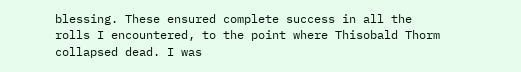blessing. These ensured complete success in all the rolls I encountered, to the point where Thisobald Thorm collapsed dead. I was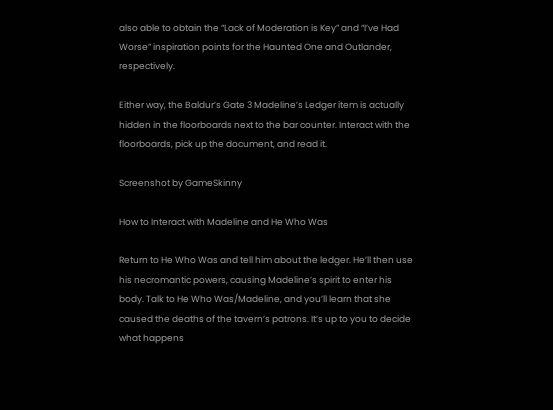also able to obtain the “Lack of Moderation is Key” and “I’ve Had Worse” inspiration points for the Haunted One and Outlander, respectively.

Either way, the Baldur’s Gate 3 Madeline’s Ledger item is actually hidden in the floorboards next to the bar counter. Interact with the floorboards, pick up the document, and read it.

Screenshot by GameSkinny

How to Interact with Madeline and He Who Was

Return to He Who Was and tell him about the ledger. He’ll then use his necromantic powers, causing Madeline’s spirit to enter his body. Talk to He Who Was/Madeline, and you’ll learn that she caused the deaths of the tavern’s patrons. It’s up to you to decide what happens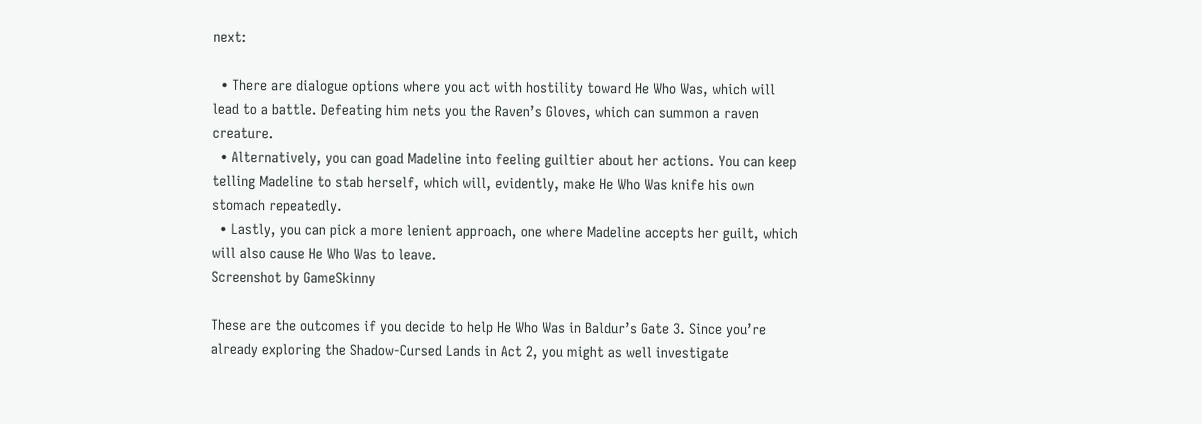next:

  • There are dialogue options where you act with hostility toward He Who Was, which will lead to a battle. Defeating him nets you the Raven’s Gloves, which can summon a raven creature.
  • Alternatively, you can goad Madeline into feeling guiltier about her actions. You can keep telling Madeline to stab herself, which will, evidently, make He Who Was knife his own stomach repeatedly.
  • Lastly, you can pick a more lenient approach, one where Madeline accepts her guilt, which will also cause He Who Was to leave.
Screenshot by GameSkinny

These are the outcomes if you decide to help He Who Was in Baldur’s Gate 3. Since you’re already exploring the Shadow-Cursed Lands in Act 2, you might as well investigate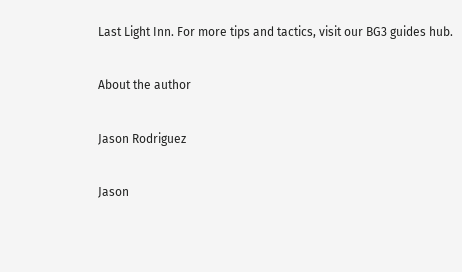Last Light Inn. For more tips and tactics, visit our BG3 guides hub.

About the author

Jason Rodriguez

Jason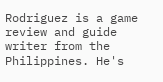Rodriguez is a game review and guide writer from the Philippines. He's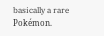basically a rare Pokémon.